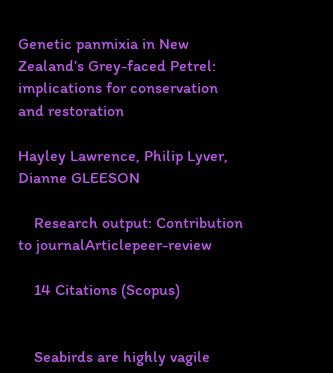Genetic panmixia in New Zealand’s Grey-faced Petrel: implications for conservation and restoration

Hayley Lawrence, Philip Lyver, Dianne GLEESON

    Research output: Contribution to journalArticlepeer-review

    14 Citations (Scopus)


    Seabirds are highly vagile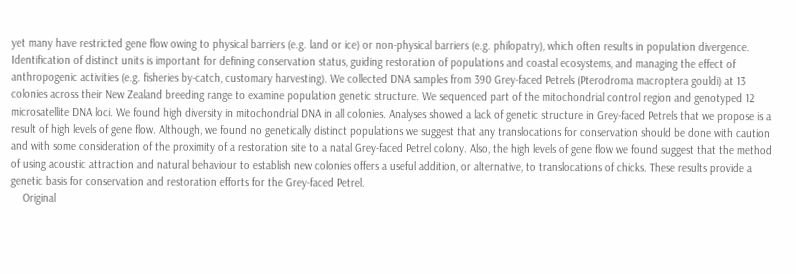yet many have restricted gene flow owing to physical barriers (e.g. land or ice) or non-physical barriers (e.g. philopatry), which often results in population divergence. Identification of distinct units is important for defining conservation status, guiding restoration of populations and coastal ecosystems, and managing the effect of anthropogenic activities (e.g. fisheries by-catch, customary harvesting). We collected DNA samples from 390 Grey-faced Petrels (Pterodroma macroptera gouldi) at 13 colonies across their New Zealand breeding range to examine population genetic structure. We sequenced part of the mitochondrial control region and genotyped 12 microsatellite DNA loci. We found high diversity in mitochondrial DNA in all colonies. Analyses showed a lack of genetic structure in Grey-faced Petrels that we propose is a result of high levels of gene flow. Although, we found no genetically distinct populations we suggest that any translocations for conservation should be done with caution and with some consideration of the proximity of a restoration site to a natal Grey-faced Petrel colony. Also, the high levels of gene flow we found suggest that the method of using acoustic attraction and natural behaviour to establish new colonies offers a useful addition, or alternative, to translocations of chicks. These results provide a genetic basis for conservation and restoration efforts for the Grey-faced Petrel.
    Original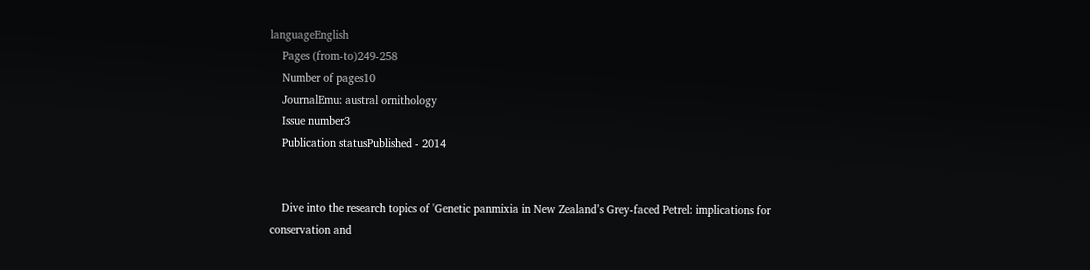languageEnglish
    Pages (from-to)249-258
    Number of pages10
    JournalEmu: austral ornithology
    Issue number3
    Publication statusPublished - 2014


    Dive into the research topics of 'Genetic panmixia in New Zealand’s Grey-faced Petrel: implications for conservation and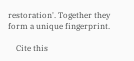restoration'. Together they form a unique fingerprint.

    Cite this